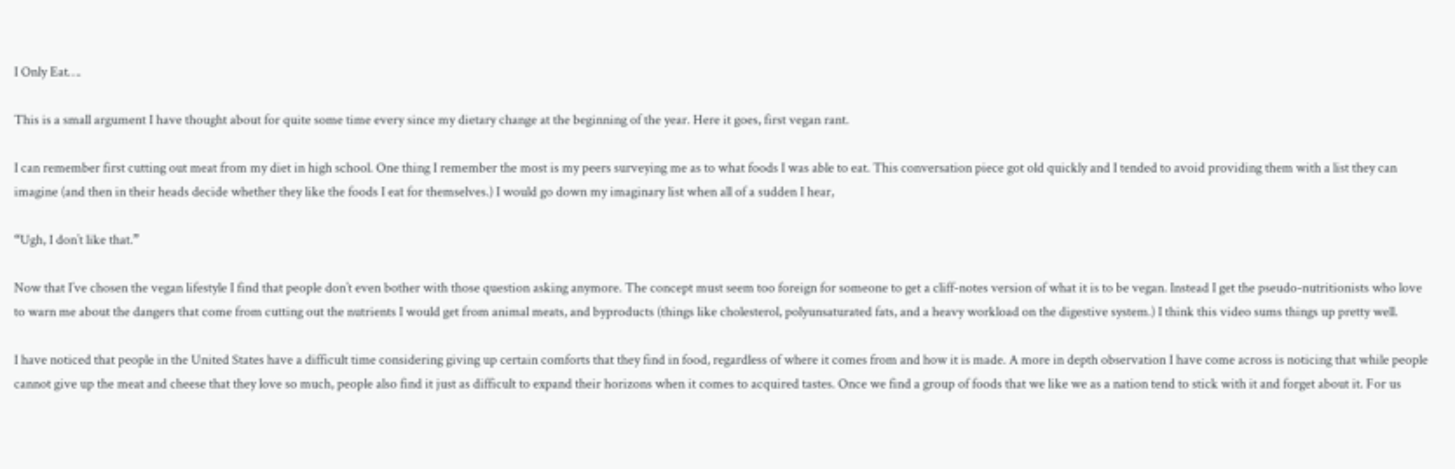I Only Eat….

This is a small argument I have thought about for quite some time every since my dietary change at the beginning of the year. Here it goes, first vegan rant.

I can remember first cutting out meat from my diet in high school. One thing I remember the most is my peers surveying me as to what foods I was able to eat. This conversation piece got old quickly and I tended to avoid providing them with a list they can imagine (and then in their heads decide whether they like the foods I eat for themselves.) I would go down my imaginary list when all of a sudden I hear,

“Ugh, I don’t like that.”

Now that I’ve chosen the vegan lifestyle I find that people don’t even bother with those question asking anymore. The concept must seem too foreign for someone to get a cliff-notes version of what it is to be vegan. Instead I get the pseudo-nutritionists who love to warn me about the dangers that come from cutting out the nutrients I would get from animal meats, and byproducts (things like cholesterol, polyunsaturated fats, and a heavy workload on the digestive system.) I think this video sums things up pretty well.

I have noticed that people in the United States have a difficult time considering giving up certain comforts that they find in food, regardless of where it comes from and how it is made. A more in depth observation I have come across is noticing that while people cannot give up the meat and cheese that they love so much, people also find it just as difficult to expand their horizons when it comes to acquired tastes. Once we find a group of foods that we like we as a nation tend to stick with it and forget about it. For us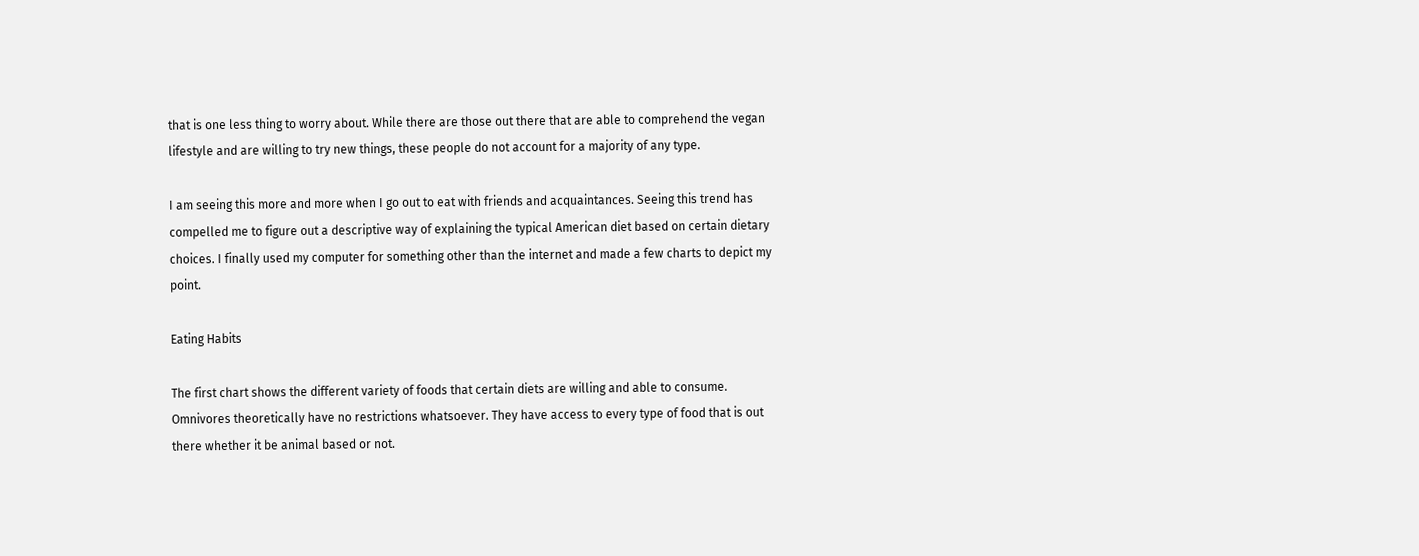that is one less thing to worry about. While there are those out there that are able to comprehend the vegan lifestyle and are willing to try new things, these people do not account for a majority of any type.

I am seeing this more and more when I go out to eat with friends and acquaintances. Seeing this trend has compelled me to figure out a descriptive way of explaining the typical American diet based on certain dietary choices. I finally used my computer for something other than the internet and made a few charts to depict my point.

Eating Habits

The first chart shows the different variety of foods that certain diets are willing and able to consume. Omnivores theoretically have no restrictions whatsoever. They have access to every type of food that is out there whether it be animal based or not.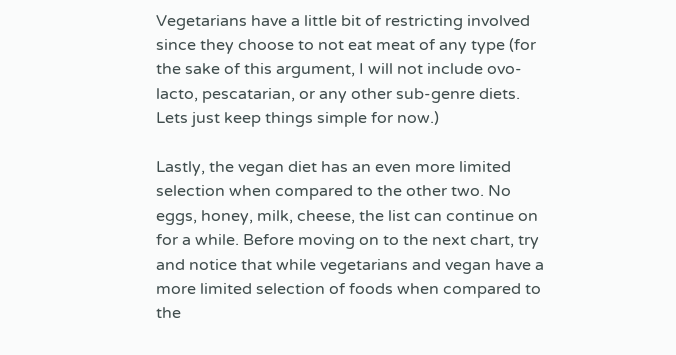Vegetarians have a little bit of restricting involved since they choose to not eat meat of any type (for the sake of this argument, I will not include ovo-lacto, pescatarian, or any other sub-genre diets. Lets just keep things simple for now.)

Lastly, the vegan diet has an even more limited selection when compared to the other two. No eggs, honey, milk, cheese, the list can continue on for a while. Before moving on to the next chart, try and notice that while vegetarians and vegan have a more limited selection of foods when compared to the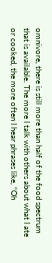omnivore, there is still more than half of the food spectrum that is available. The more I talk with others about what I ate or cooked, the more often I hear phrases like, “Oh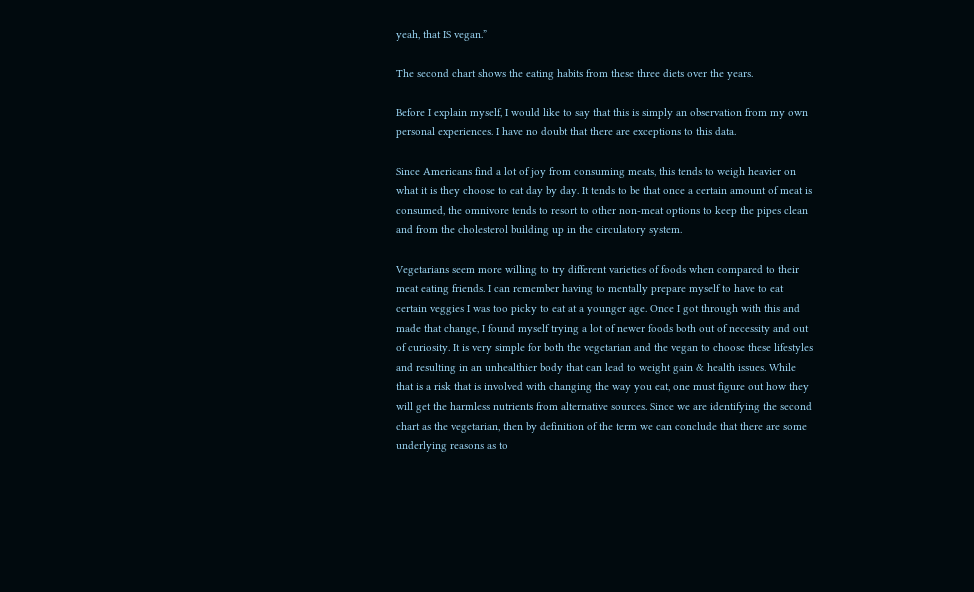yeah, that IS vegan.”

The second chart shows the eating habits from these three diets over the years.

Before I explain myself, I would like to say that this is simply an observation from my own personal experiences. I have no doubt that there are exceptions to this data.

Since Americans find a lot of joy from consuming meats, this tends to weigh heavier on what it is they choose to eat day by day. It tends to be that once a certain amount of meat is consumed, the omnivore tends to resort to other non-meat options to keep the pipes clean and from the cholesterol building up in the circulatory system.

Vegetarians seem more willing to try different varieties of foods when compared to their meat eating friends. I can remember having to mentally prepare myself to have to eat certain veggies I was too picky to eat at a younger age. Once I got through with this and made that change, I found myself trying a lot of newer foods both out of necessity and out of curiosity. It is very simple for both the vegetarian and the vegan to choose these lifestyles and resulting in an unhealthier body that can lead to weight gain & health issues. While that is a risk that is involved with changing the way you eat, one must figure out how they will get the harmless nutrients from alternative sources. Since we are identifying the second chart as the vegetarian, then by definition of the term we can conclude that there are some underlying reasons as to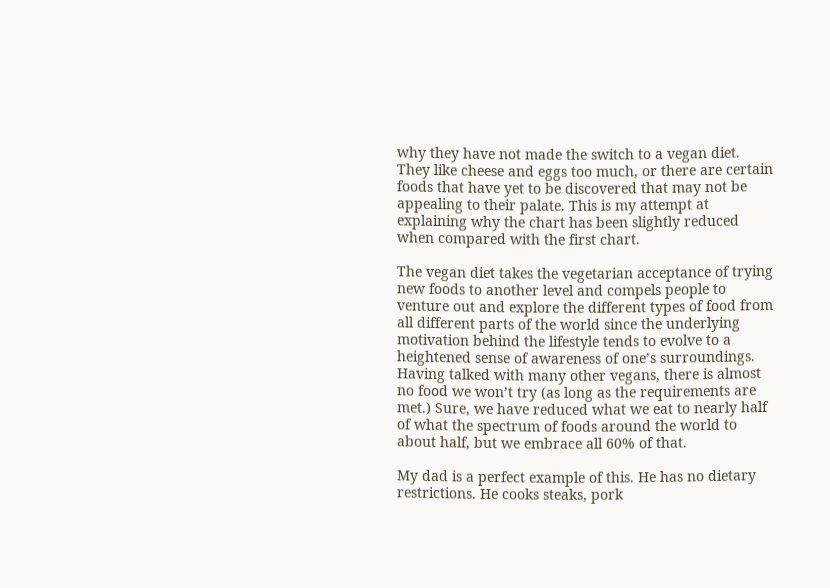why they have not made the switch to a vegan diet. They like cheese and eggs too much, or there are certain foods that have yet to be discovered that may not be appealing to their palate. This is my attempt at explaining why the chart has been slightly reduced when compared with the first chart.

The vegan diet takes the vegetarian acceptance of trying new foods to another level and compels people to venture out and explore the different types of food from all different parts of the world since the underlying motivation behind the lifestyle tends to evolve to a heightened sense of awareness of one’s surroundings. Having talked with many other vegans, there is almost no food we won’t try (as long as the requirements are met.) Sure, we have reduced what we eat to nearly half of what the spectrum of foods around the world to about half, but we embrace all 60% of that.

My dad is a perfect example of this. He has no dietary restrictions. He cooks steaks, pork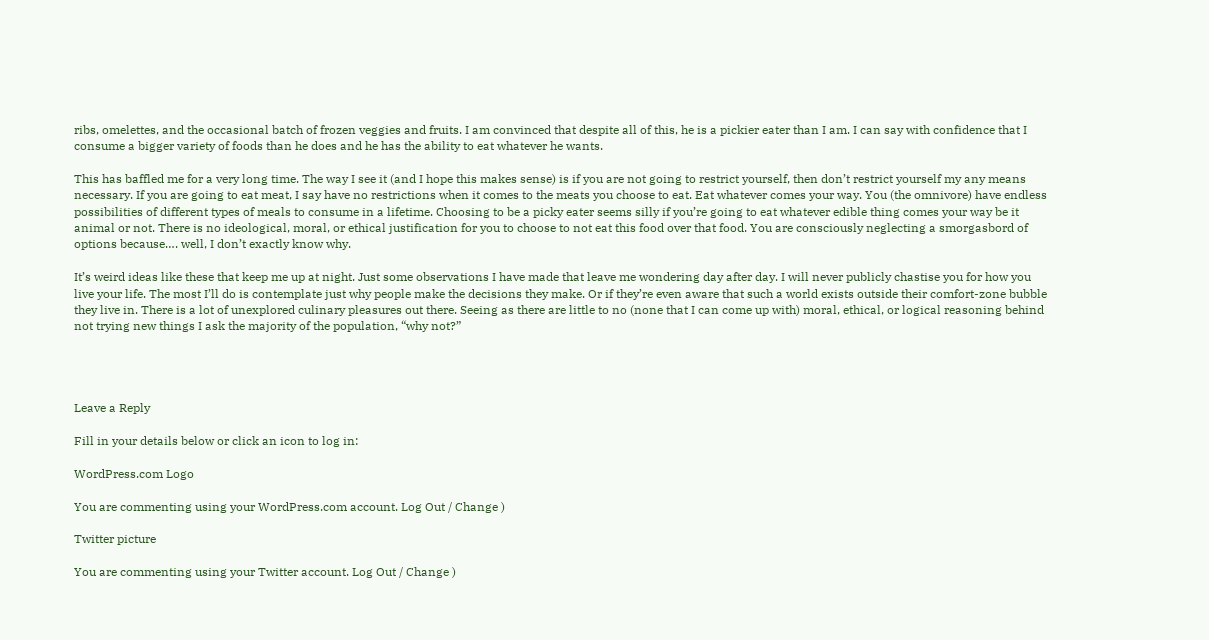ribs, omelettes, and the occasional batch of frozen veggies and fruits. I am convinced that despite all of this, he is a pickier eater than I am. I can say with confidence that I consume a bigger variety of foods than he does and he has the ability to eat whatever he wants.

This has baffled me for a very long time. The way I see it (and I hope this makes sense) is if you are not going to restrict yourself, then don’t restrict yourself my any means necessary. If you are going to eat meat, I say have no restrictions when it comes to the meats you choose to eat. Eat whatever comes your way. You (the omnivore) have endless possibilities of different types of meals to consume in a lifetime. Choosing to be a picky eater seems silly if you’re going to eat whatever edible thing comes your way be it animal or not. There is no ideological, moral, or ethical justification for you to choose to not eat this food over that food. You are consciously neglecting a smorgasbord of options because…. well, I don’t exactly know why.

It’s weird ideas like these that keep me up at night. Just some observations I have made that leave me wondering day after day. I will never publicly chastise you for how you live your life. The most I’ll do is contemplate just why people make the decisions they make. Or if they’re even aware that such a world exists outside their comfort-zone bubble they live in. There is a lot of unexplored culinary pleasures out there. Seeing as there are little to no (none that I can come up with) moral, ethical, or logical reasoning behind not trying new things I ask the majority of the population, “why not?”




Leave a Reply

Fill in your details below or click an icon to log in:

WordPress.com Logo

You are commenting using your WordPress.com account. Log Out / Change )

Twitter picture

You are commenting using your Twitter account. Log Out / Change )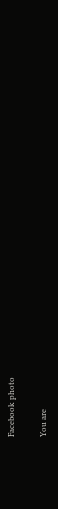Facebook photo

You are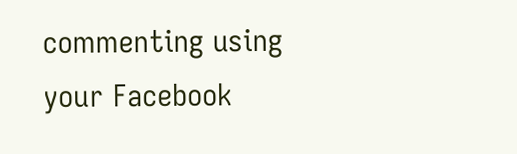commenting using your Facebook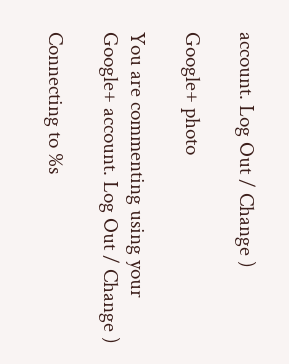account. Log Out / Change )

Google+ photo

You are commenting using your Google+ account. Log Out / Change )

Connecting to %s